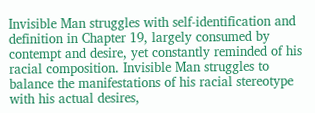Invisible Man struggles with self-identification and definition in Chapter 19, largely consumed by contempt and desire, yet constantly reminded of his racial composition. Invisible Man struggles to balance the manifestations of his racial stereotype with his actual desires,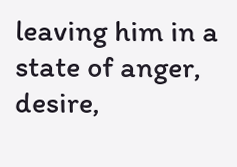leaving him in a state of anger, desire,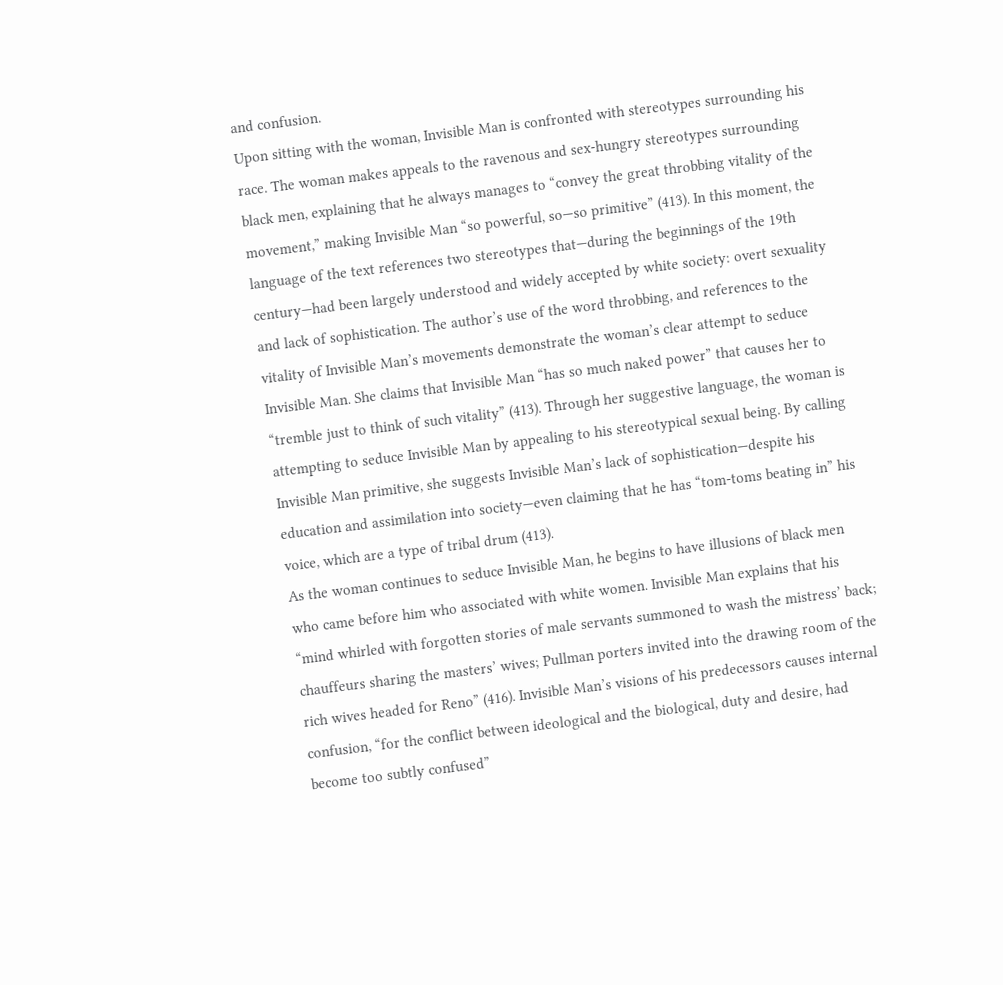and confusion.
Upon sitting with the woman, Invisible Man is confronted with stereotypes surrounding his race. The woman makes appeals to the ravenous and sex-hungry stereotypes surrounding black men, explaining that he always manages to “convey the great throbbing vitality of the movement,” making Invisible Man “so powerful, so—so primitive” (413). In this moment, the language of the text references two stereotypes that—during the beginnings of the 19th century—had been largely understood and widely accepted by white society: overt sexuality and lack of sophistication. The author’s use of the word throbbing, and references to the vitality of Invisible Man’s movements demonstrate the woman’s clear attempt to seduce Invisible Man. She claims that Invisible Man “has so much naked power” that causes her to “tremble just to think of such vitality” (413). Through her suggestive language, the woman is attempting to seduce Invisible Man by appealing to his stereotypical sexual being. By calling Invisible Man primitive, she suggests Invisible Man’s lack of sophistication—despite his education and assimilation into society—even claiming that he has “tom-toms beating in” his voice, which are a type of tribal drum (413).
As the woman continues to seduce Invisible Man, he begins to have illusions of black men who came before him who associated with white women. Invisible Man explains that his “mind whirled with forgotten stories of male servants summoned to wash the mistress’ back; chauffeurs sharing the masters’ wives; Pullman porters invited into the drawing room of the rich wives headed for Reno” (416). Invisible Man’s visions of his predecessors causes internal confusion, “for the conflict between ideological and the biological, duty and desire, had become too subtly confused”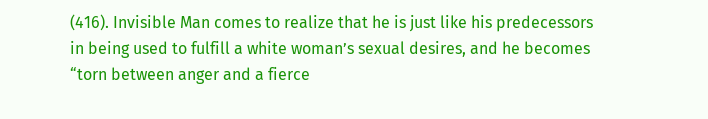(416). Invisible Man comes to realize that he is just like his predecessors in being used to fulfill a white woman’s sexual desires, and he becomes “torn between anger and a fierce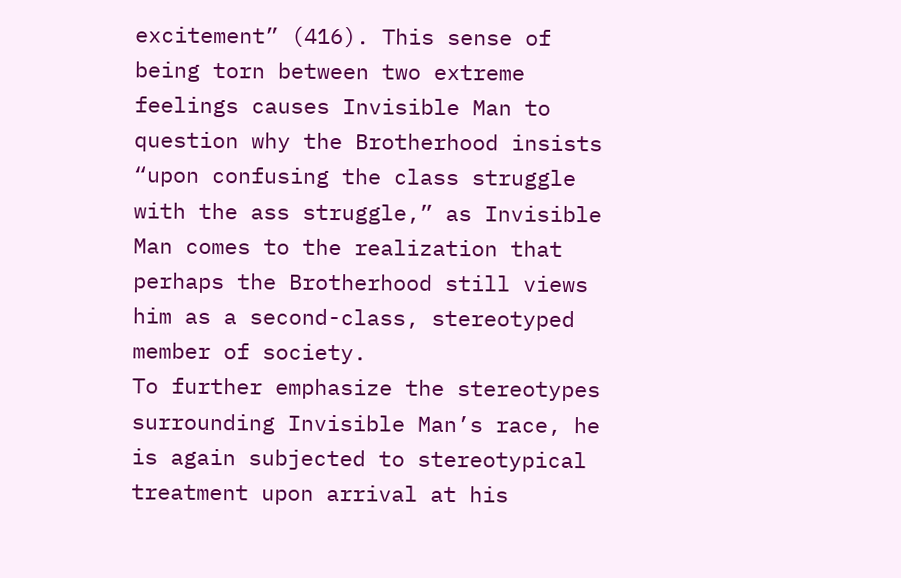excitement” (416). This sense of being torn between two extreme feelings causes Invisible Man to question why the Brotherhood insists “upon confusing the class struggle with the ass struggle,” as Invisible Man comes to the realization that perhaps the Brotherhood still views him as a second-class, stereotyped member of society.
To further emphasize the stereotypes surrounding Invisible Man’s race, he is again subjected to stereotypical treatment upon arrival at his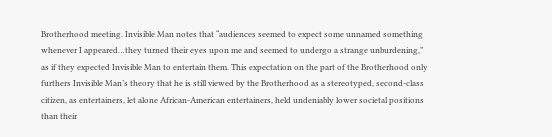Brotherhood meeting. Invisible Man notes that “audiences seemed to expect some unnamed something whenever I appeared…they turned their eyes upon me and seemed to undergo a strange unburdening,” as if they expected Invisible Man to entertain them. This expectation on the part of the Brotherhood only furthers Invisible Man’s theory that he is still viewed by the Brotherhood as a stereotyped, second-class citizen, as entertainers, let alone African-American entertainers, held undeniably lower societal positions than their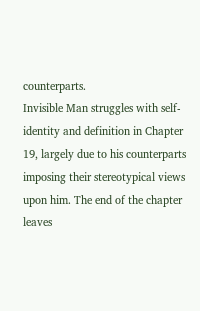counterparts.
Invisible Man struggles with self-identity and definition in Chapter 19, largely due to his counterparts imposing their stereotypical views upon him. The end of the chapter leaves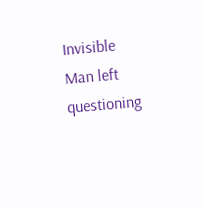Invisible Man left questioning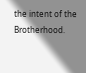the intent of the Brotherhood.